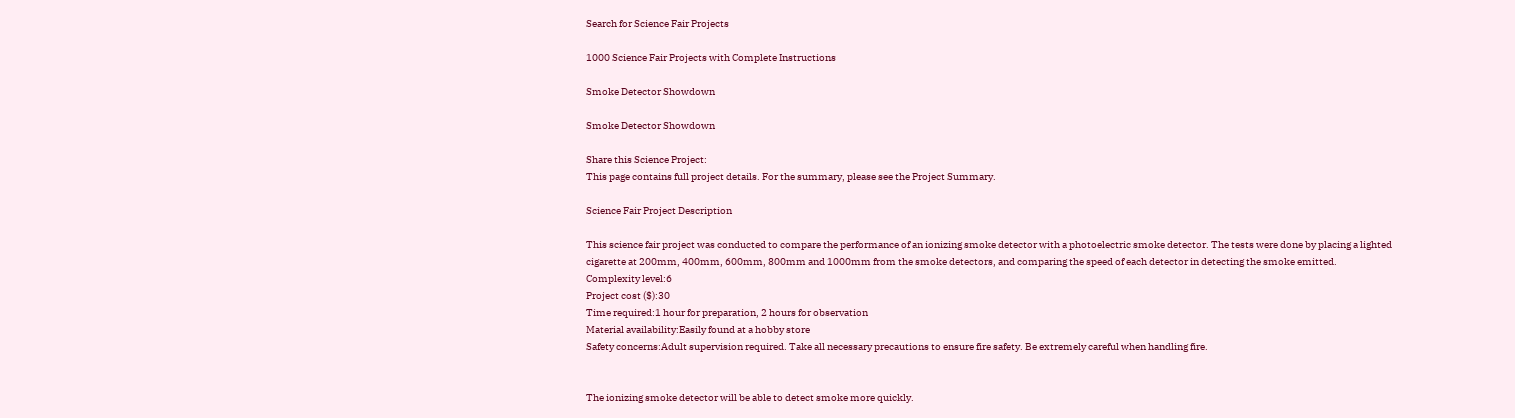Search for Science Fair Projects

1000 Science Fair Projects with Complete Instructions

Smoke Detector Showdown

Smoke Detector Showdown

Share this Science Project:
This page contains full project details. For the summary, please see the Project Summary.

Science Fair Project Description

This science fair project was conducted to compare the performance of an ionizing smoke detector with a photoelectric smoke detector. The tests were done by placing a lighted cigarette at 200mm, 400mm, 600mm, 800mm and 1000mm from the smoke detectors, and comparing the speed of each detector in detecting the smoke emitted.
Complexity level:6
Project cost ($):30
Time required:1 hour for preparation, 2 hours for observation
Material availability:Easily found at a hobby store
Safety concerns:Adult supervision required. Take all necessary precautions to ensure fire safety. Be extremely careful when handling fire.


The ionizing smoke detector will be able to detect smoke more quickly.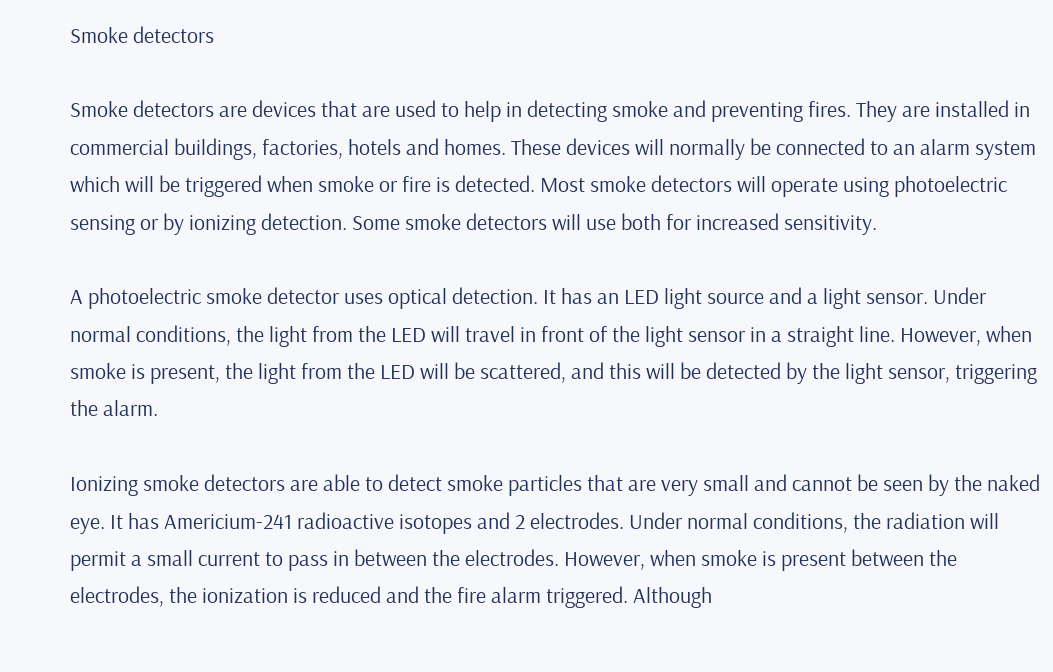Smoke detectors

Smoke detectors are devices that are used to help in detecting smoke and preventing fires. They are installed in commercial buildings, factories, hotels and homes. These devices will normally be connected to an alarm system which will be triggered when smoke or fire is detected. Most smoke detectors will operate using photoelectric sensing or by ionizing detection. Some smoke detectors will use both for increased sensitivity.

A photoelectric smoke detector uses optical detection. It has an LED light source and a light sensor. Under normal conditions, the light from the LED will travel in front of the light sensor in a straight line. However, when smoke is present, the light from the LED will be scattered, and this will be detected by the light sensor, triggering the alarm.

Ionizing smoke detectors are able to detect smoke particles that are very small and cannot be seen by the naked eye. It has Americium-241 radioactive isotopes and 2 electrodes. Under normal conditions, the radiation will permit a small current to pass in between the electrodes. However, when smoke is present between the electrodes, the ionization is reduced and the fire alarm triggered. Although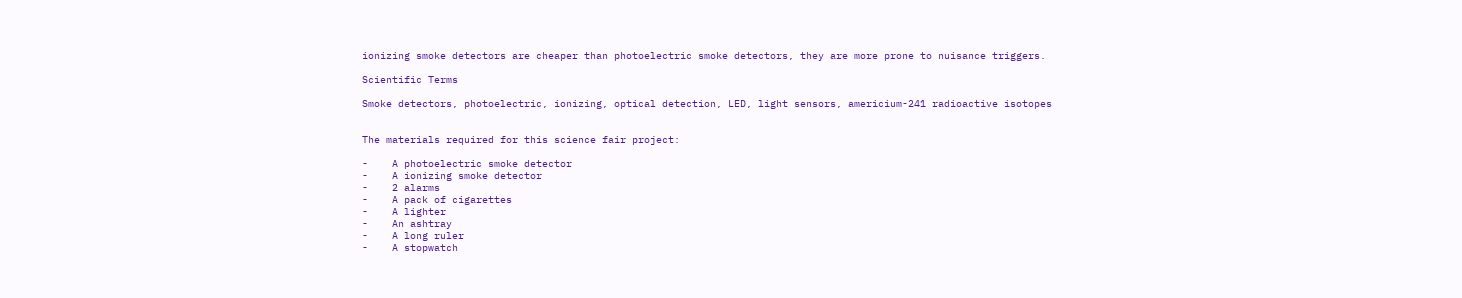ionizing smoke detectors are cheaper than photoelectric smoke detectors, they are more prone to nuisance triggers.

Scientific Terms

Smoke detectors, photoelectric, ionizing, optical detection, LED, light sensors, americium-241 radioactive isotopes


The materials required for this science fair project:

-    A photoelectric smoke detector
-    A ionizing smoke detector
-    2 alarms
-    A pack of cigarettes
-    A lighter
-    An ashtray
-    A long ruler
-    A stopwatch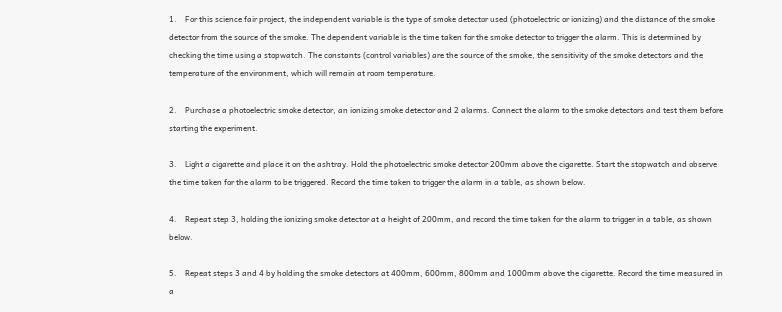1.    For this science fair project, the independent variable is the type of smoke detector used (photoelectric or ionizing) and the distance of the smoke detector from the source of the smoke. The dependent variable is the time taken for the smoke detector to trigger the alarm. This is determined by checking the time using a stopwatch. The constants (control variables) are the source of the smoke, the sensitivity of the smoke detectors and the temperature of the environment, which will remain at room temperature.

2.    Purchase a photoelectric smoke detector, an ionizing smoke detector and 2 alarms. Connect the alarm to the smoke detectors and test them before starting the experiment.

3.    Light a cigarette and place it on the ashtray. Hold the photoelectric smoke detector 200mm above the cigarette. Start the stopwatch and observe the time taken for the alarm to be triggered. Record the time taken to trigger the alarm in a table, as shown below.

4.    Repeat step 3, holding the ionizing smoke detector at a height of 200mm, and record the time taken for the alarm to trigger in a table, as shown below.

5.    Repeat steps 3 and 4 by holding the smoke detectors at 400mm, 600mm, 800mm and 1000mm above the cigarette. Record the time measured in a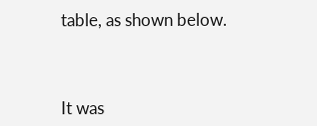table, as shown below.



It was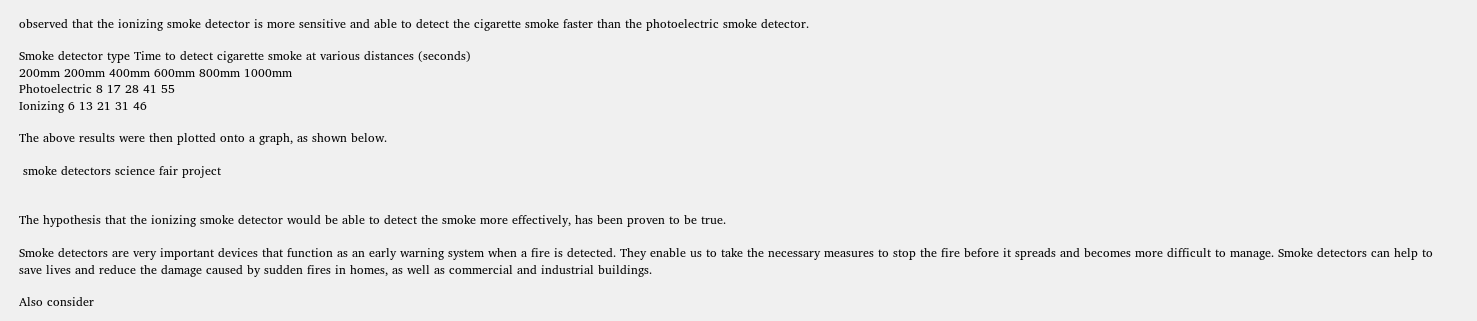observed that the ionizing smoke detector is more sensitive and able to detect the cigarette smoke faster than the photoelectric smoke detector.

Smoke detector type Time to detect cigarette smoke at various distances (seconds)
200mm 200mm 400mm 600mm 800mm 1000mm
Photoelectric 8 17 28 41 55
Ionizing 6 13 21 31 46

The above results were then plotted onto a graph, as shown below.

 smoke detectors science fair project


The hypothesis that the ionizing smoke detector would be able to detect the smoke more effectively, has been proven to be true.

Smoke detectors are very important devices that function as an early warning system when a fire is detected. They enable us to take the necessary measures to stop the fire before it spreads and becomes more difficult to manage. Smoke detectors can help to save lives and reduce the damage caused by sudden fires in homes, as well as commercial and industrial buildings.

Also consider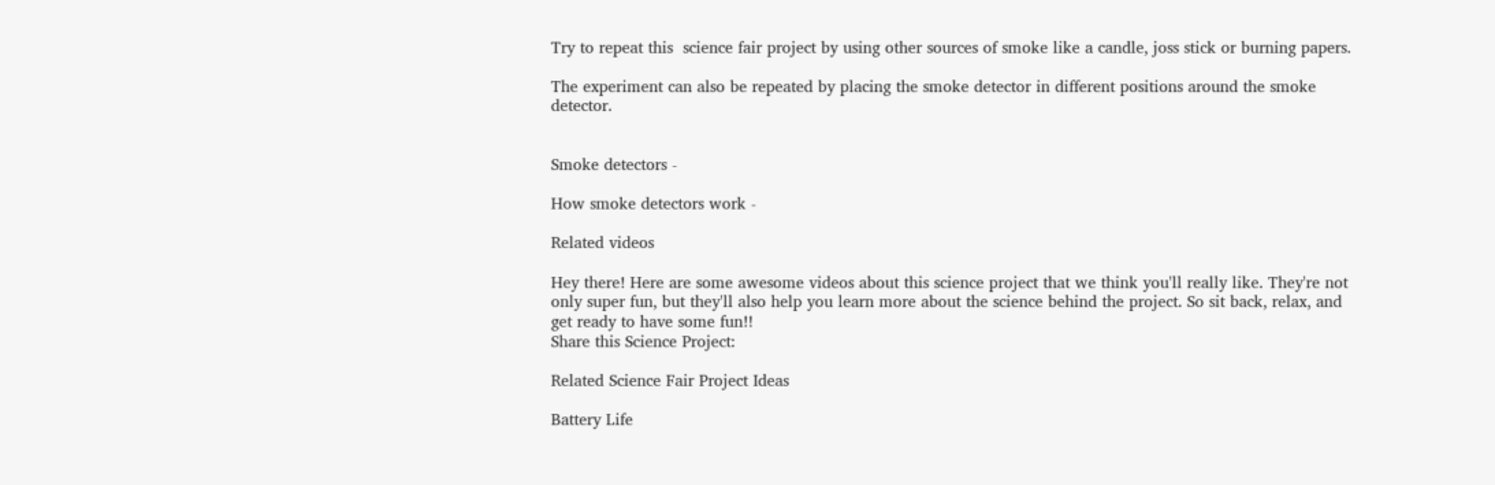Try to repeat this  science fair project by using other sources of smoke like a candle, joss stick or burning papers.

The experiment can also be repeated by placing the smoke detector in different positions around the smoke detector.


Smoke detectors -

How smoke detectors work -

Related videos

Hey there! Here are some awesome videos about this science project that we think you'll really like. They're not only super fun, but they'll also help you learn more about the science behind the project. So sit back, relax, and get ready to have some fun!!
Share this Science Project:

Related Science Fair Project Ideas

Battery Life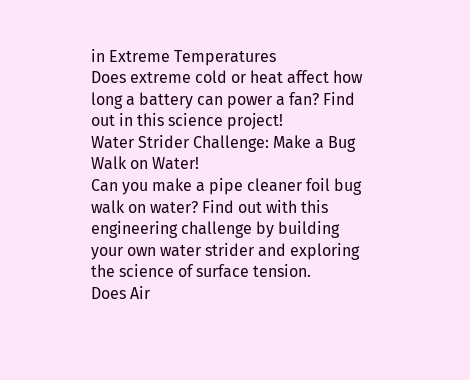in Extreme Temperatures
Does extreme cold or heat affect how long a battery can power a fan? Find out in this science project!
Water Strider Challenge: Make a Bug Walk on Water!
Can you make a pipe cleaner foil bug walk on water? Find out with this engineering challenge by building your own water strider and exploring the science of surface tension.
Does Air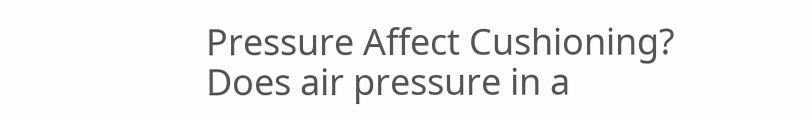Pressure Affect Cushioning?
Does air pressure in a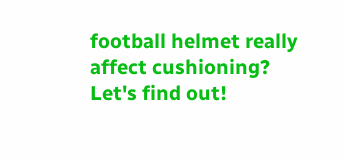football helmet really affect cushioning? Let's find out!